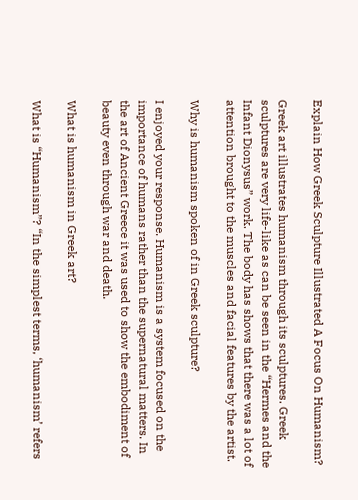Explain How Greek Sculpture Illustrated A Focus On Humanism?

Greek art illustrates humanism through its sculptures. Greek sculptures are very life-like as can be seen in the “Hermes and the Infant Dionysus” work. The body has shows that there was a lot of attention brought to the muscles and facial features by the artist.

Why is humanism spoken of in Greek sculpture?

I enjoyed your response. Humanism is a system focused on the importance of humans rather than the supernatural matters. In the art of Ancient Greece it was used to show the embodiment of beauty even through war and death.

What is humanism in Greek art?

What is “Humanism”? “In the simplest terms, ‘humanism’ refers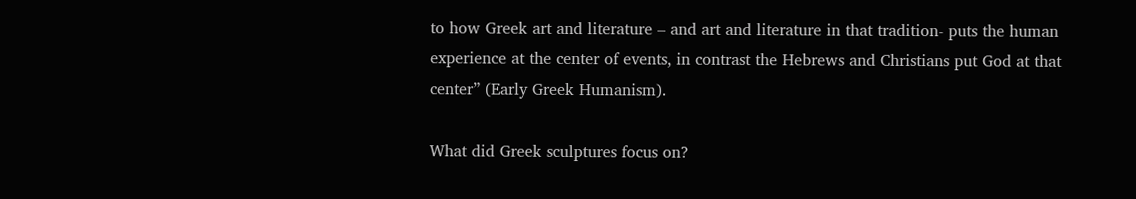to how Greek art and literature – and art and literature in that tradition- puts the human experience at the center of events, in contrast the Hebrews and Christians put God at that center” (Early Greek Humanism).

What did Greek sculptures focus on?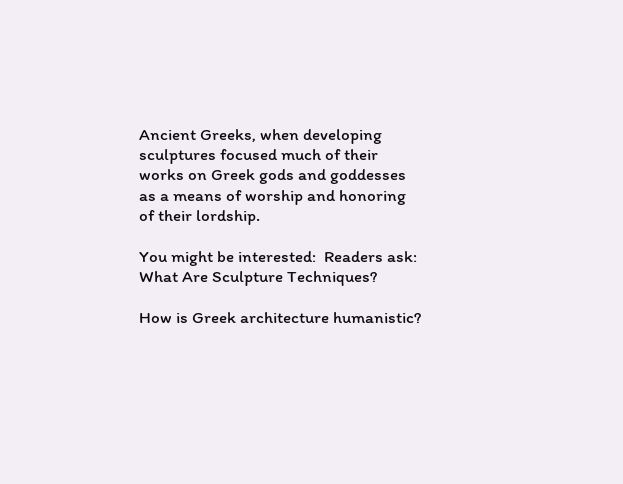Ancient Greeks, when developing sculptures focused much of their works on Greek gods and goddesses as a means of worship and honoring of their lordship.

You might be interested:  Readers ask: What Are Sculpture Techniques?

How is Greek architecture humanistic?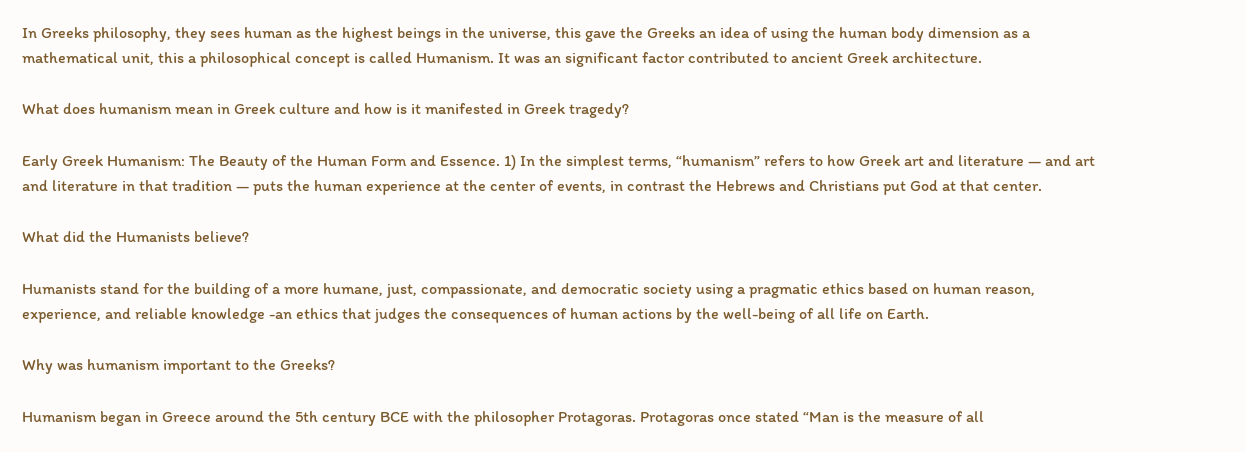In Greeks philosophy, they sees human as the highest beings in the universe, this gave the Greeks an idea of using the human body dimension as a mathematical unit, this a philosophical concept is called Humanism. It was an significant factor contributed to ancient Greek architecture.

What does humanism mean in Greek culture and how is it manifested in Greek tragedy?

Early Greek Humanism: The Beauty of the Human Form and Essence. 1) In the simplest terms, “humanism” refers to how Greek art and literature — and art and literature in that tradition — puts the human experience at the center of events, in contrast the Hebrews and Christians put God at that center.

What did the Humanists believe?

Humanists stand for the building of a more humane, just, compassionate, and democratic society using a pragmatic ethics based on human reason, experience, and reliable knowledge -an ethics that judges the consequences of human actions by the well-being of all life on Earth.

Why was humanism important to the Greeks?

Humanism began in Greece around the 5th century BCE with the philosopher Protagoras. Protagoras once stated “Man is the measure of all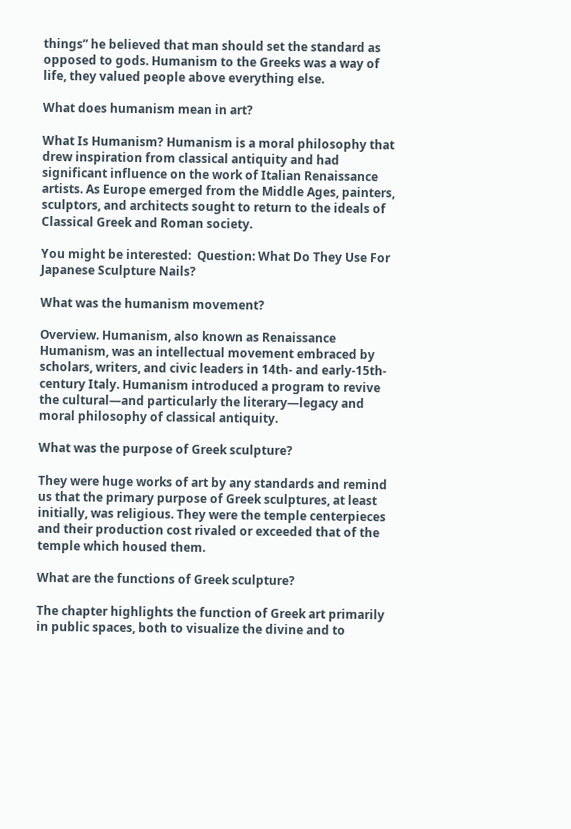things” he believed that man should set the standard as opposed to gods. Humanism to the Greeks was a way of life, they valued people above everything else.

What does humanism mean in art?

What Is Humanism? Humanism is a moral philosophy that drew inspiration from classical antiquity and had significant influence on the work of Italian Renaissance artists. As Europe emerged from the Middle Ages, painters, sculptors, and architects sought to return to the ideals of Classical Greek and Roman society.

You might be interested:  Question: What Do They Use For Japanese Sculpture Nails?

What was the humanism movement?

Overview. Humanism, also known as Renaissance Humanism, was an intellectual movement embraced by scholars, writers, and civic leaders in 14th- and early-15th-century Italy. Humanism introduced a program to revive the cultural—and particularly the literary—legacy and moral philosophy of classical antiquity.

What was the purpose of Greek sculpture?

They were huge works of art by any standards and remind us that the primary purpose of Greek sculptures, at least initially, was religious. They were the temple centerpieces and their production cost rivaled or exceeded that of the temple which housed them.

What are the functions of Greek sculpture?

The chapter highlights the function of Greek art primarily in public spaces, both to visualize the divine and to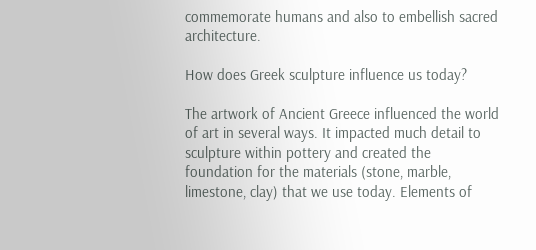commemorate humans and also to embellish sacred architecture.

How does Greek sculpture influence us today?

The artwork of Ancient Greece influenced the world of art in several ways. It impacted much detail to sculpture within pottery and created the foundation for the materials (stone, marble, limestone, clay) that we use today. Elements of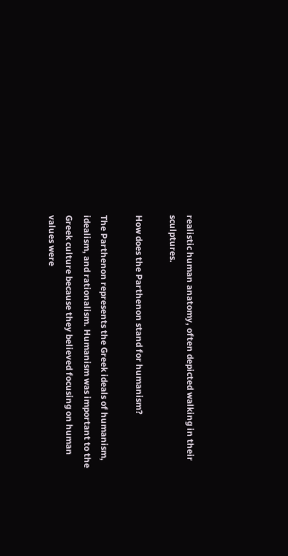realistic human anatomy, often depicted walking in their sculptures.

How does the Parthenon stand for humanism?

The Parthenon represents the Greek ideals of humanism, idealism, and rationalism. Humanism was important to the Greek culture because they believed focusing on human values were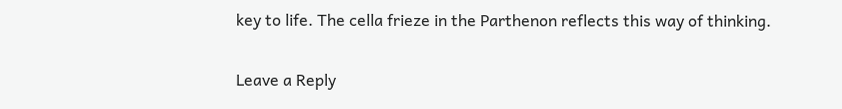key to life. The cella frieze in the Parthenon reflects this way of thinking.

Leave a Reply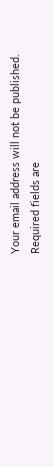Your email address will not be published. Required fields are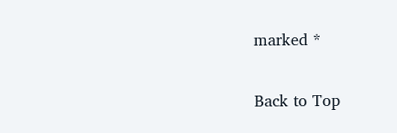marked *

Back to Top